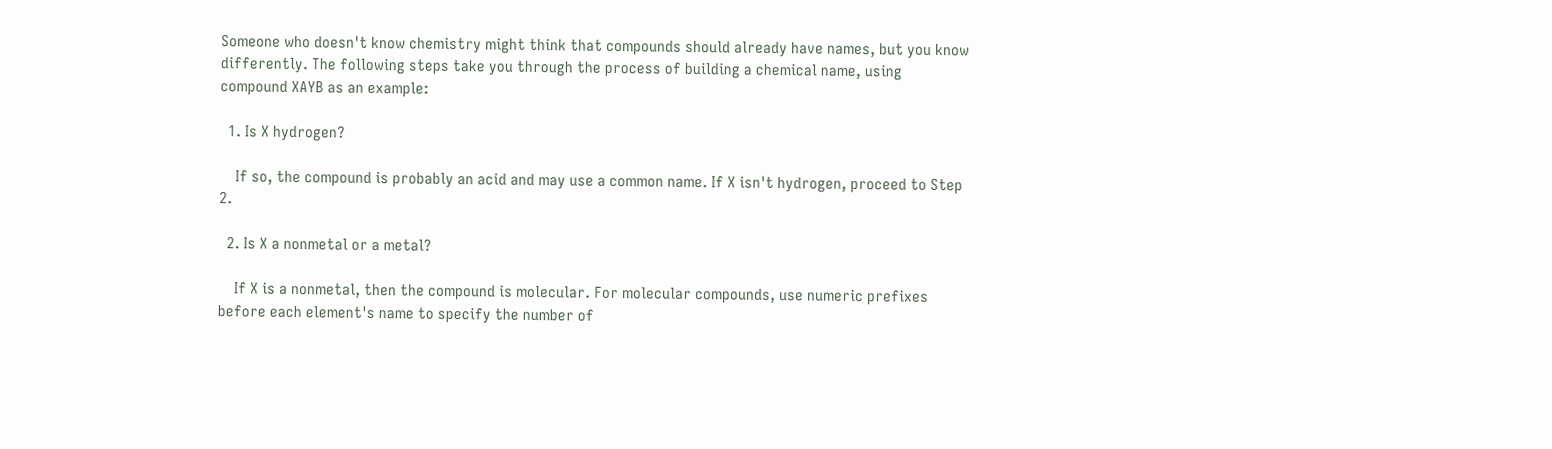Someone who doesn't know chemistry might think that compounds should already have names, but you know differently. The following steps take you through the process of building a chemical name, using compound XAYB as an example:

  1. Is X hydrogen?

    If so, the compound is probably an acid and may use a common name. If X isn't hydrogen, proceed to Step 2.

  2. Is X a nonmetal or a metal?

    If X is a nonmetal, then the compound is molecular. For molecular compounds, use numeric prefixes before each element's name to specify the number of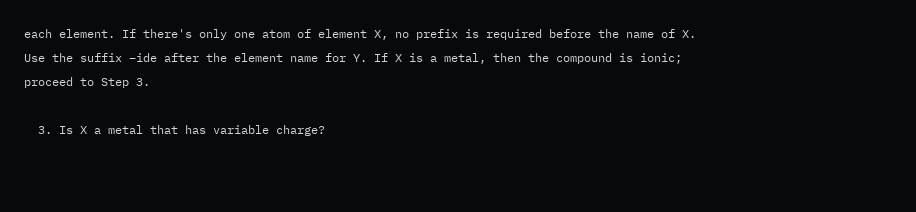each element. If there's only one atom of element X, no prefix is required before the name of X. Use the suffix –ide after the element name for Y. If X is a metal, then the compound is ionic; proceed to Step 3.

  3. Is X a metal that has variable charge?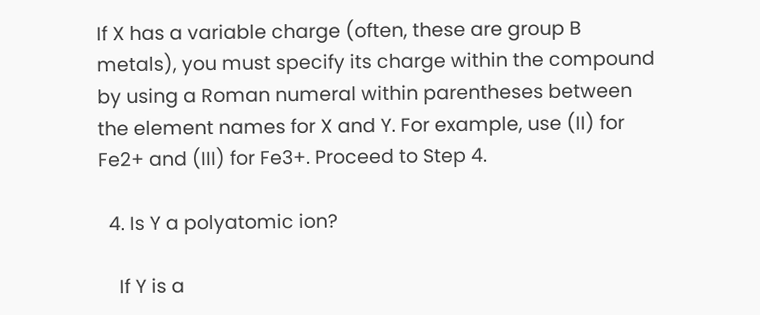If X has a variable charge (often, these are group B metals), you must specify its charge within the compound by using a Roman numeral within parentheses between the element names for X and Y. For example, use (II) for Fe2+ and (III) for Fe3+. Proceed to Step 4.

  4. Is Y a polyatomic ion?

    If Y is a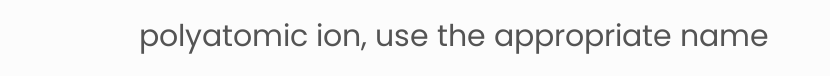polyatomic ion, use the appropriate name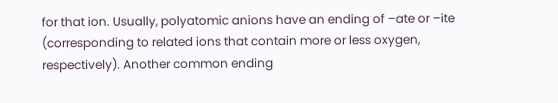for that ion. Usually, polyatomic anions have an ending of –ate or –ite (corresponding to related ions that contain more or less oxygen, respectively). Another common ending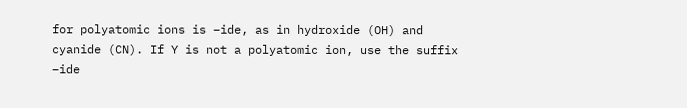for polyatomic ions is –ide, as in hydroxide (OH) and cyanide (CN). If Y is not a polyatomic ion, use the suffix –ide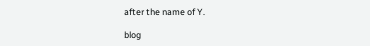after the name of Y.

blog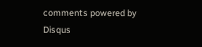comments powered by Disqus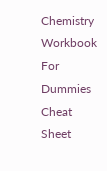Chemistry Workbook For Dummies Cheat Sheet